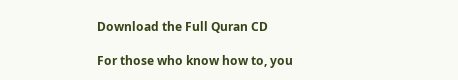Download the Full Quran CD

For those who know how to, you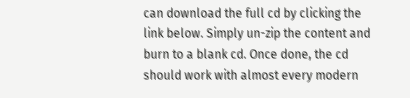can download the full cd by clicking the link below. Simply un-zip the content and burn to a blank cd. Once done, the cd should work with almost every modern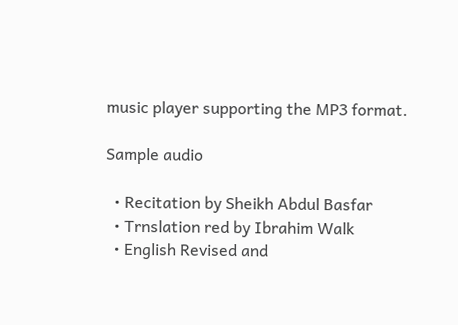music player supporting the MP3 format.

Sample audio

  • Recitation by Sheikh Abdul Basfar
  • Trnslation red by Ibrahim Walk
  • English Revised and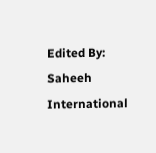Edited By: Saheeh International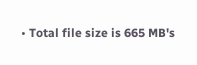• Total file size is 665 MB's